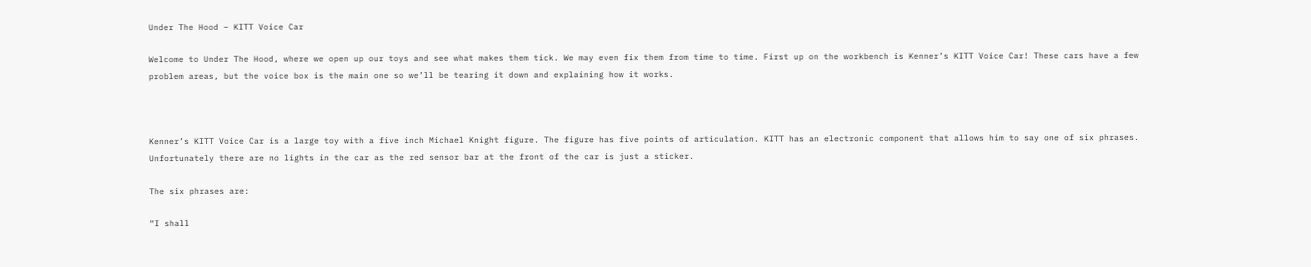Under The Hood – KITT Voice Car

Welcome to Under The Hood, where we open up our toys and see what makes them tick. We may even fix them from time to time. First up on the workbench is Kenner’s KITT Voice Car! These cars have a few problem areas, but the voice box is the main one so we’ll be tearing it down and explaining how it works.



Kenner’s KITT Voice Car is a large toy with a five inch Michael Knight figure. The figure has five points of articulation. KITT has an electronic component that allows him to say one of six phrases. Unfortunately there are no lights in the car as the red sensor bar at the front of the car is just a sticker.

The six phrases are:

“I shall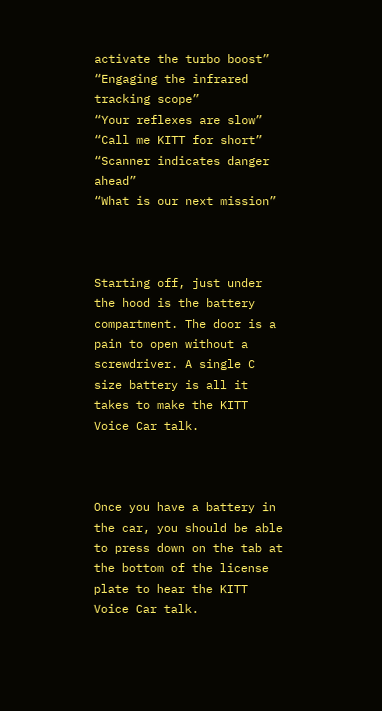activate the turbo boost”
“Engaging the infrared tracking scope”
“Your reflexes are slow”
“Call me KITT for short”
“Scanner indicates danger ahead”
“What is our next mission”



Starting off, just under the hood is the battery compartment. The door is a pain to open without a screwdriver. A single C size battery is all it takes to make the KITT Voice Car talk.



Once you have a battery in the car, you should be able to press down on the tab at the bottom of the license plate to hear the KITT Voice Car talk.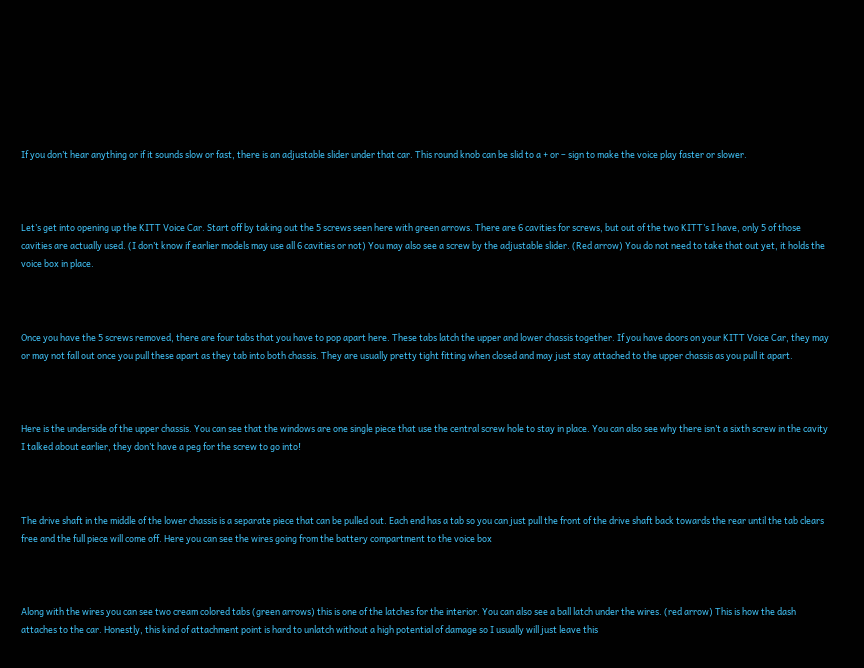If you don’t hear anything or if it sounds slow or fast, there is an adjustable slider under that car. This round knob can be slid to a + or – sign to make the voice play faster or slower.



Let’s get into opening up the KITT Voice Car. Start off by taking out the 5 screws seen here with green arrows. There are 6 cavities for screws, but out of the two KITT’s I have, only 5 of those cavities are actually used. (I don’t know if earlier models may use all 6 cavities or not) You may also see a screw by the adjustable slider. (Red arrow) You do not need to take that out yet, it holds the voice box in place.



Once you have the 5 screws removed, there are four tabs that you have to pop apart here. These tabs latch the upper and lower chassis together. If you have doors on your KITT Voice Car, they may or may not fall out once you pull these apart as they tab into both chassis. They are usually pretty tight fitting when closed and may just stay attached to the upper chassis as you pull it apart.



Here is the underside of the upper chassis. You can see that the windows are one single piece that use the central screw hole to stay in place. You can also see why there isn’t a sixth screw in the cavity I talked about earlier, they don’t have a peg for the screw to go into!



The drive shaft in the middle of the lower chassis is a separate piece that can be pulled out. Each end has a tab so you can just pull the front of the drive shaft back towards the rear until the tab clears free and the full piece will come off. Here you can see the wires going from the battery compartment to the voice box



Along with the wires you can see two cream colored tabs (green arrows) this is one of the latches for the interior. You can also see a ball latch under the wires. (red arrow) This is how the dash attaches to the car. Honestly, this kind of attachment point is hard to unlatch without a high potential of damage so I usually will just leave this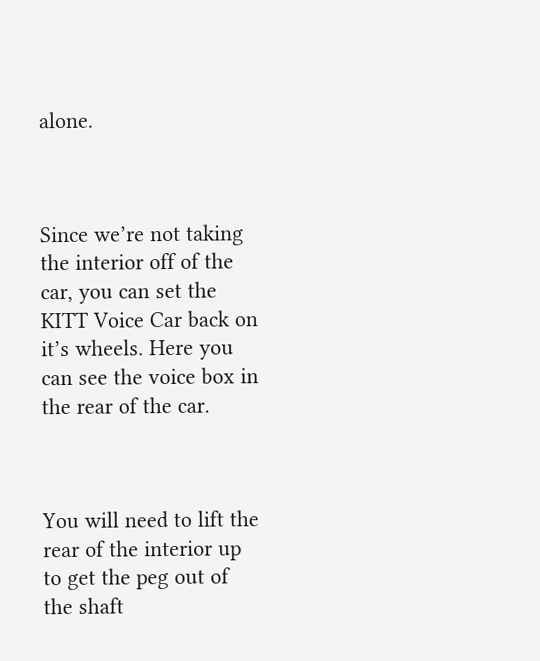alone.



Since we’re not taking the interior off of the car, you can set the KITT Voice Car back on it’s wheels. Here you can see the voice box in the rear of the car.



You will need to lift the rear of the interior up to get the peg out of the shaft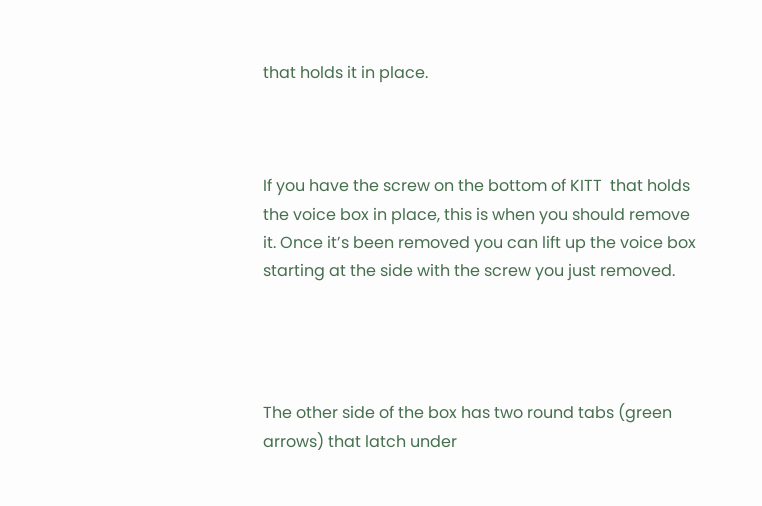that holds it in place.



If you have the screw on the bottom of KITT  that holds the voice box in place, this is when you should remove it. Once it’s been removed you can lift up the voice box starting at the side with the screw you just removed.




The other side of the box has two round tabs (green arrows) that latch under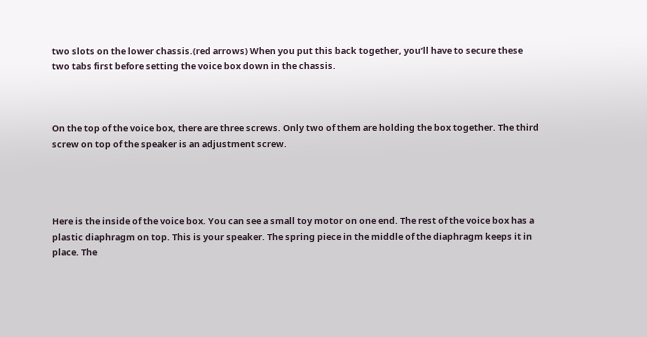two slots on the lower chassis.(red arrows) When you put this back together, you’ll have to secure these two tabs first before setting the voice box down in the chassis.



On the top of the voice box, there are three screws. Only two of them are holding the box together. The third screw on top of the speaker is an adjustment screw.




Here is the inside of the voice box. You can see a small toy motor on one end. The rest of the voice box has a plastic diaphragm on top. This is your speaker. The spring piece in the middle of the diaphragm keeps it in place. The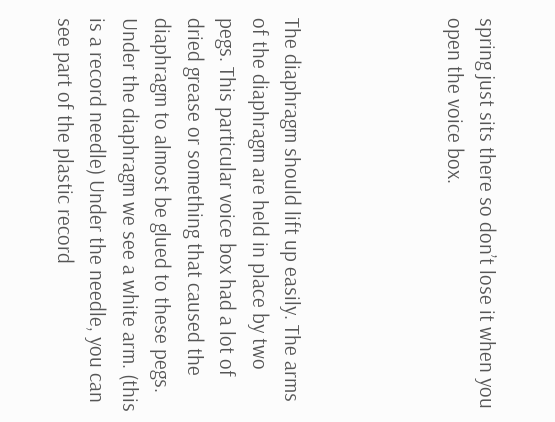spring just sits there so don’t lose it when you open the voice box.




The diaphragm should lift up easily. The arms of the diaphragm are held in place by two pegs. This particular voice box had a lot of dried grease or something that caused the diaphragm to almost be glued to these pegs. Under the diaphragm we see a white arm. (this is a record needle) Under the needle, you can see part of the plastic record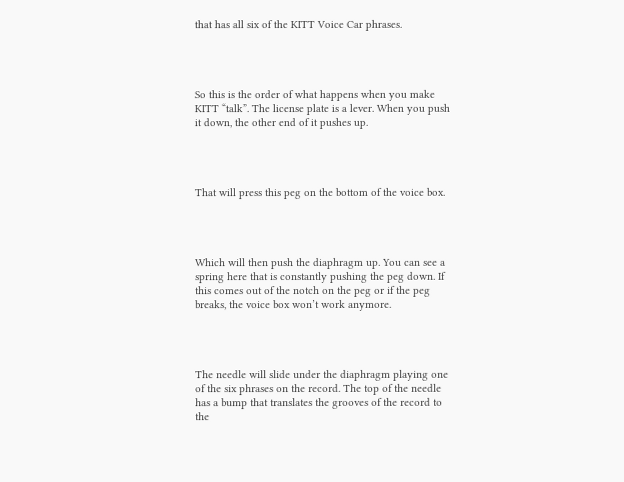that has all six of the KITT Voice Car phrases.




So this is the order of what happens when you make KITT “talk”. The license plate is a lever. When you push it down, the other end of it pushes up.




That will press this peg on the bottom of the voice box.




Which will then push the diaphragm up. You can see a spring here that is constantly pushing the peg down. If this comes out of the notch on the peg or if the peg breaks, the voice box won’t work anymore.




The needle will slide under the diaphragm playing one of the six phrases on the record. The top of the needle has a bump that translates the grooves of the record to the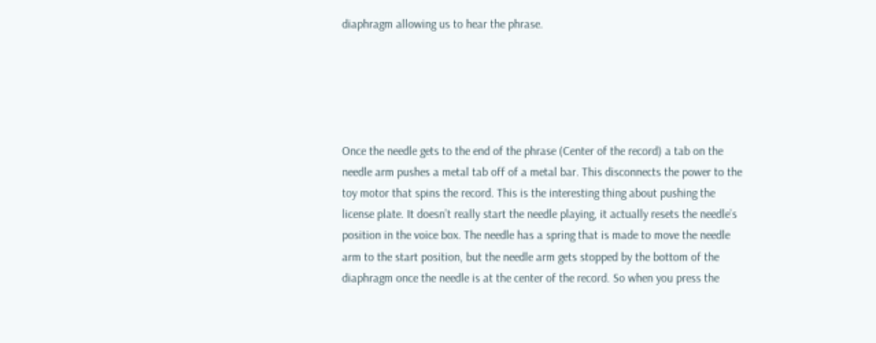diaphragm allowing us to hear the phrase.





Once the needle gets to the end of the phrase (Center of the record) a tab on the needle arm pushes a metal tab off of a metal bar. This disconnects the power to the toy motor that spins the record. This is the interesting thing about pushing the license plate. It doesn’t really start the needle playing, it actually resets the needle’s position in the voice box. The needle has a spring that is made to move the needle arm to the start position, but the needle arm gets stopped by the bottom of the diaphragm once the needle is at the center of the record. So when you press the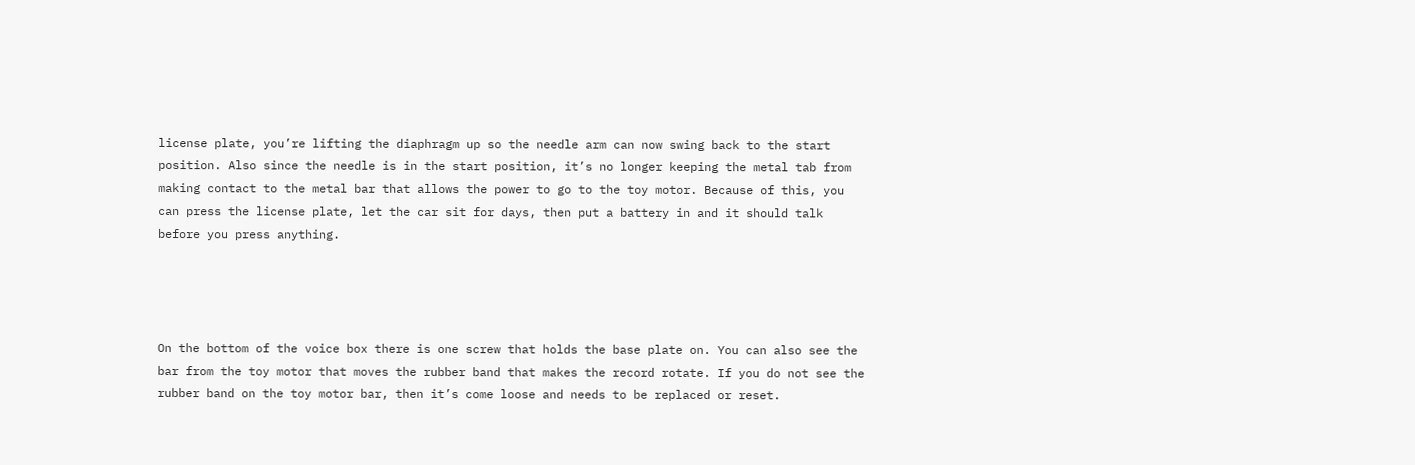license plate, you’re lifting the diaphragm up so the needle arm can now swing back to the start position. Also since the needle is in the start position, it’s no longer keeping the metal tab from making contact to the metal bar that allows the power to go to the toy motor. Because of this, you can press the license plate, let the car sit for days, then put a battery in and it should talk before you press anything.




On the bottom of the voice box there is one screw that holds the base plate on. You can also see the bar from the toy motor that moves the rubber band that makes the record rotate. If you do not see the rubber band on the toy motor bar, then it’s come loose and needs to be replaced or reset.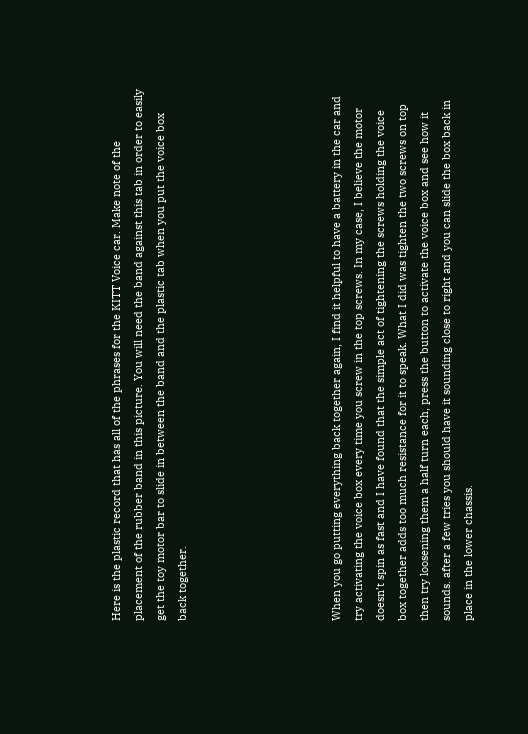Here is the plastic record that has all of the phrases for the KITT Voice car. Make note of the placement of the rubber band in this picture. You will need the band against this tab in order to easily get the toy motor bar to slide in between the band and the plastic tab when you put the voice box back together.






When you go putting everything back together again, I find it helpful to have a battery in the car and try activating the voice box every time you screw in the top screws. In my case, I believe the motor doesn’t spin as fast and I have found that the simple act of tightening the screws holding the voice box together adds too much resistance for it to speak. What I did was tighten the two screws on top then try loosening them a half turn each, press the button to activate the voice box and see how it sounds. after a few tries you should have it sounding close to right and you can slide the box back in place in the lower chassis.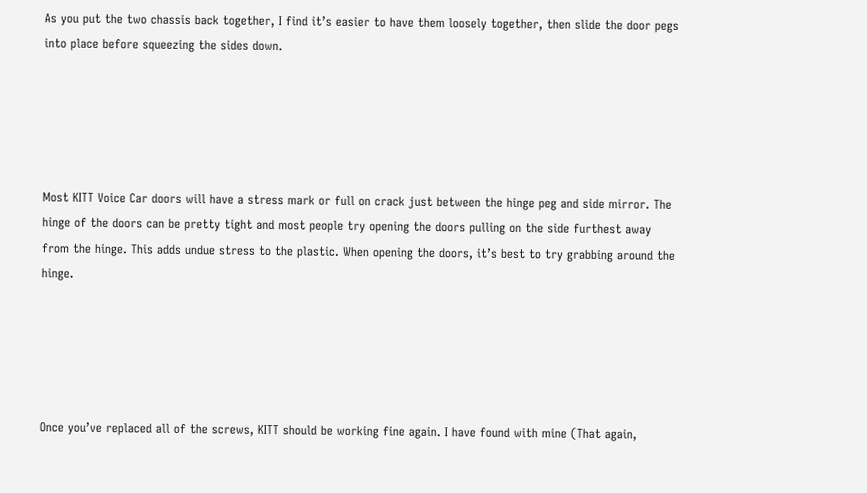As you put the two chassis back together, I find it’s easier to have them loosely together, then slide the door pegs into place before squeezing the sides down.





Most KITT Voice Car doors will have a stress mark or full on crack just between the hinge peg and side mirror. The hinge of the doors can be pretty tight and most people try opening the doors pulling on the side furthest away from the hinge. This adds undue stress to the plastic. When opening the doors, it’s best to try grabbing around the hinge.





Once you’ve replaced all of the screws, KITT should be working fine again. I have found with mine (That again,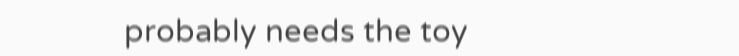probably needs the toy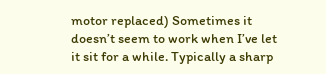motor replaced) Sometimes it doesn’t seem to work when I’ve let it sit for a while. Typically a sharp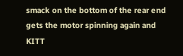smack on the bottom of the rear end gets the motor spinning again and KITT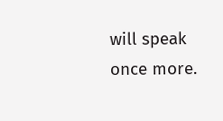will speak once more.